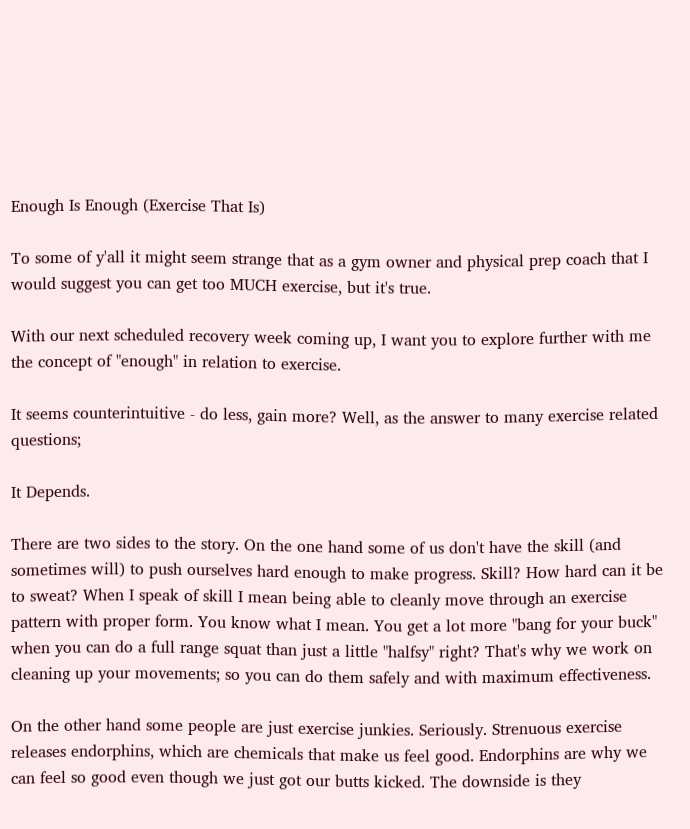Enough Is Enough (Exercise That Is)

To some of y'all it might seem strange that as a gym owner and physical prep coach that I would suggest you can get too MUCH exercise, but it's true.

With our next scheduled recovery week coming up, I want you to explore further with me the concept of "enough" in relation to exercise.

It seems counterintuitive - do less, gain more? Well, as the answer to many exercise related questions;

It Depends.

There are two sides to the story. On the one hand some of us don't have the skill (and sometimes will) to push ourselves hard enough to make progress. Skill? How hard can it be to sweat? When I speak of skill I mean being able to cleanly move through an exercise pattern with proper form. You know what I mean. You get a lot more "bang for your buck" when you can do a full range squat than just a little "halfsy" right? That's why we work on cleaning up your movements; so you can do them safely and with maximum effectiveness.

On the other hand some people are just exercise junkies. Seriously. Strenuous exercise releases endorphins, which are chemicals that make us feel good. Endorphins are why we can feel so good even though we just got our butts kicked. The downside is they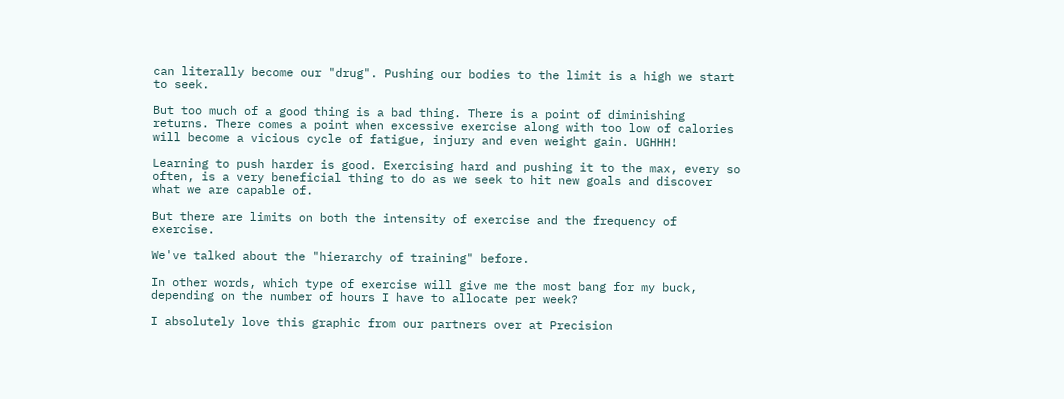can literally become our "drug". Pushing our bodies to the limit is a high we start to seek.

But too much of a good thing is a bad thing. There is a point of diminishing returns. There comes a point when excessive exercise along with too low of calories will become a vicious cycle of fatigue, injury and even weight gain. UGHHH!

Learning to push harder is good. Exercising hard and pushing it to the max, every so often, is a very beneficial thing to do as we seek to hit new goals and discover what we are capable of.

But there are limits on both the intensity of exercise and the frequency of exercise.

We've talked about the "hierarchy of training" before.

In other words, which type of exercise will give me the most bang for my buck, depending on the number of hours I have to allocate per week?

I absolutely love this graphic from our partners over at Precision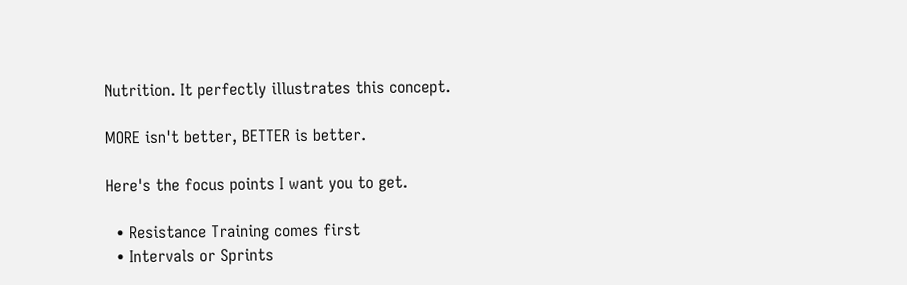Nutrition. It perfectly illustrates this concept.

MORE isn't better, BETTER is better.

Here's the focus points I want you to get.

  • Resistance Training comes first
  • Intervals or Sprints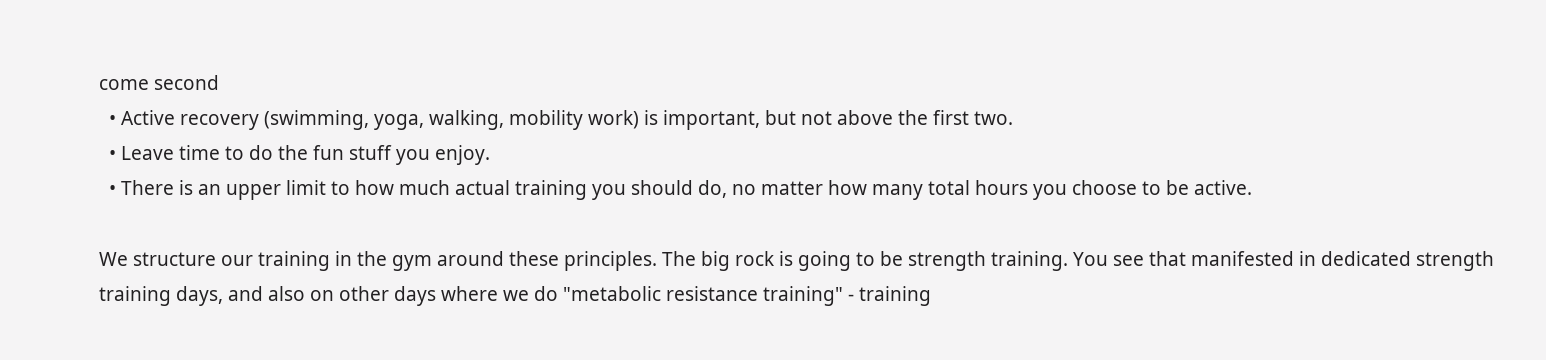come second
  • Active recovery (swimming, yoga, walking, mobility work) is important, but not above the first two.
  • Leave time to do the fun stuff you enjoy.
  • There is an upper limit to how much actual training you should do, no matter how many total hours you choose to be active.

We structure our training in the gym around these principles. The big rock is going to be strength training. You see that manifested in dedicated strength training days, and also on other days where we do "metabolic resistance training" - training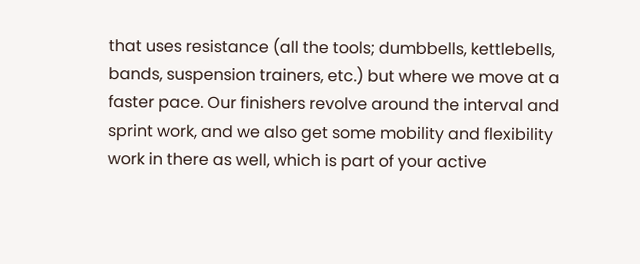that uses resistance (all the tools; dumbbells, kettlebells, bands, suspension trainers, etc.) but where we move at a faster pace. Our finishers revolve around the interval and sprint work, and we also get some mobility and flexibility work in there as well, which is part of your active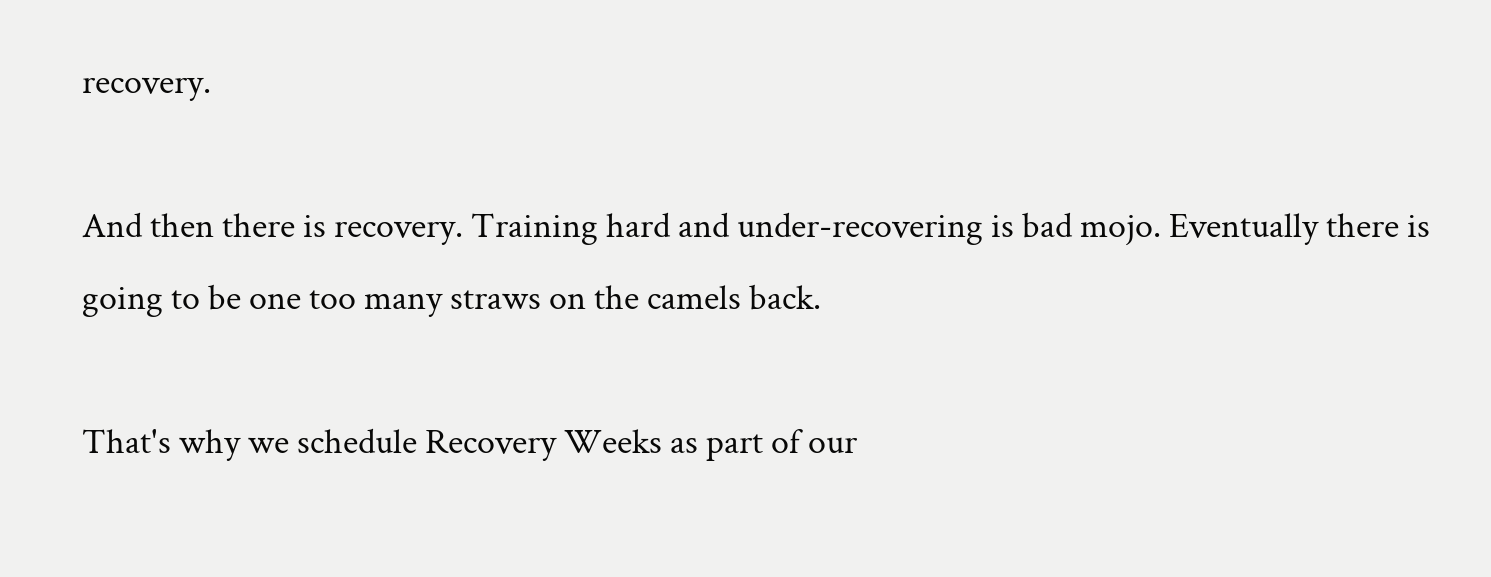recovery.

And then there is recovery. Training hard and under-recovering is bad mojo. Eventually there is going to be one too many straws on the camels back.

That's why we schedule Recovery Weeks as part of our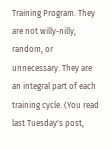Training Program. They are not willy-nilly, random, or unnecessary. They are an integral part of each training cycle. (You read last Tuesday's post,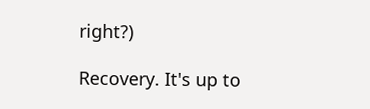right?)

Recovery. It's up to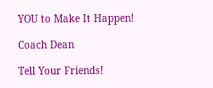YOU to Make It Happen!

Coach Dean

Tell Your Friends!